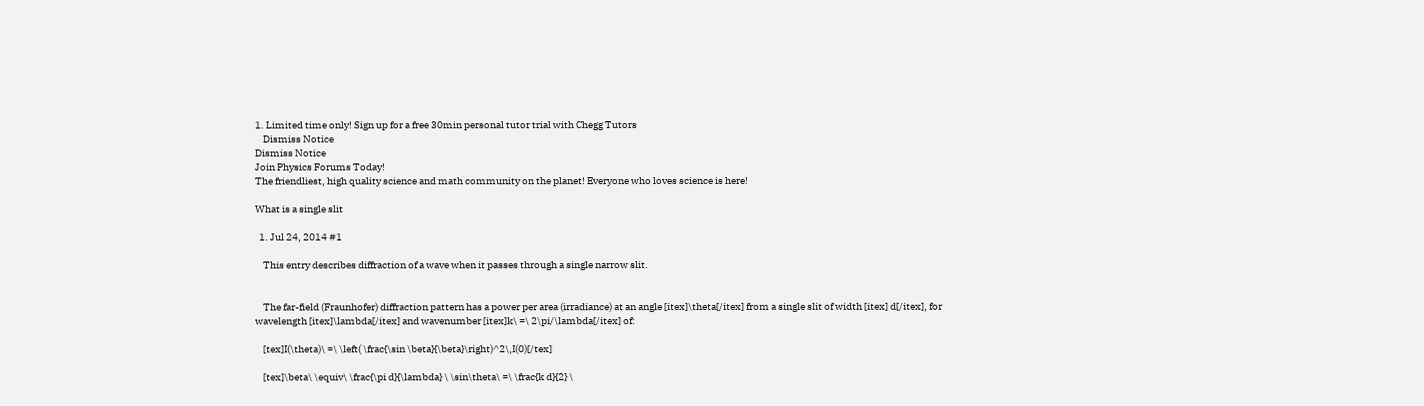1. Limited time only! Sign up for a free 30min personal tutor trial with Chegg Tutors
    Dismiss Notice
Dismiss Notice
Join Physics Forums Today!
The friendliest, high quality science and math community on the planet! Everyone who loves science is here!

What is a single slit

  1. Jul 24, 2014 #1

    This entry describes diffraction of a wave when it passes through a single narrow slit.


    The far-field (Fraunhofer) diffraction pattern has a power per area (irradiance) at an angle [itex]\theta[/itex] from a single slit of width [itex] d[/itex], for wavelength [itex]\lambda[/itex] and wavenumber [itex]k\ =\ 2\pi/\lambda[/itex] of:

    [tex]I(\theta)\ =\ \left( \frac{\sin \beta}{\beta}\right)^2\,I(0)[/tex]

    [tex]\beta\ \equiv\ \frac{\pi d}{\lambda} \ \sin\theta\ =\ \frac{k d}{2} \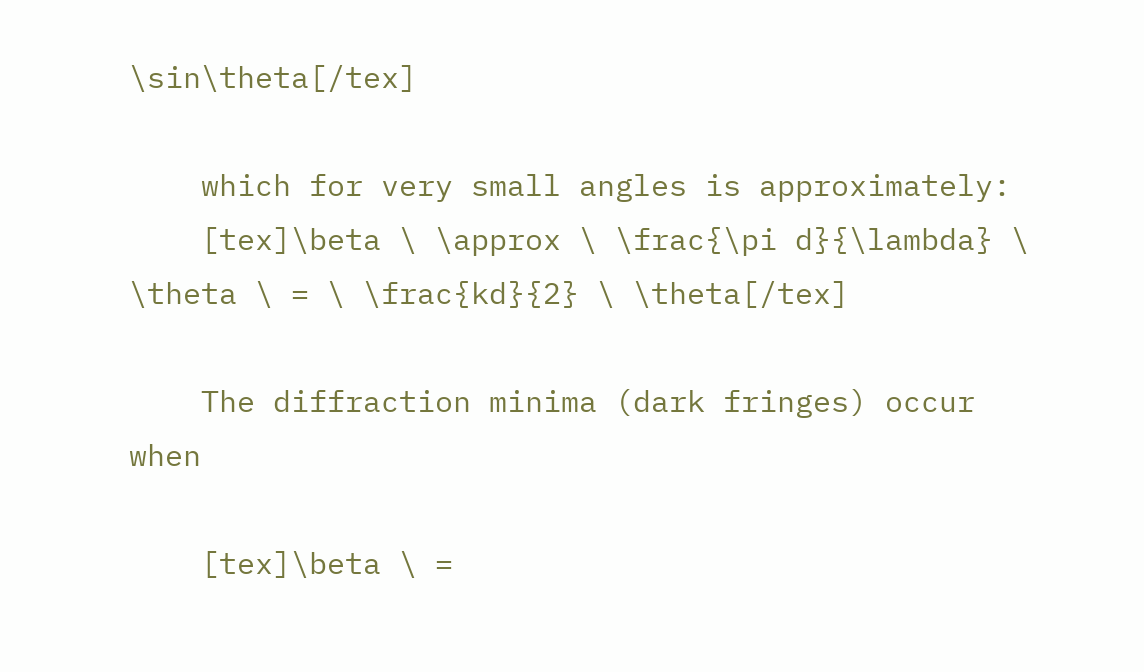\sin\theta[/tex]

    which for very small angles is approximately:
    [tex]\beta \ \approx \ \frac{\pi d}{\lambda} \ \theta \ = \ \frac{kd}{2} \ \theta[/tex]

    The diffraction minima (dark fringes) occur when

    [tex]\beta \ =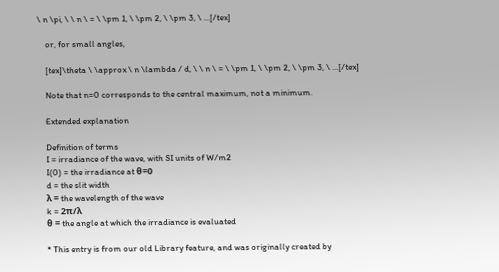\ n \pi, \ \ n \ = \ \pm 1, \ \pm 2, \ \pm 3, \ ...[/tex]

    or, for small angles,

    [tex]\theta \ \approx \ n \lambda / d, \ \ n \ = \ \pm 1, \ \pm 2, \ \pm 3, \ ...[/tex]

    Note that n=0 corresponds to the central maximum, not a minimum.

    Extended explanation

    Definition of terms
    I = irradiance of the wave, with SI units of W/m2
    I(0) = the irradiance at θ=0
    d = the slit width
    λ = the wavelength of the wave
    k = 2π/λ
    θ = the angle at which the irradiance is evaluated

    * This entry is from our old Library feature, and was originally created by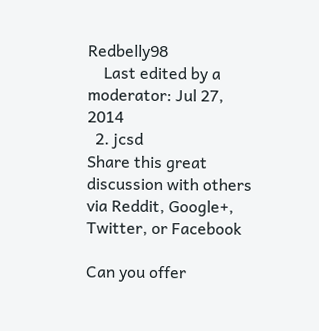Redbelly98
    Last edited by a moderator: Jul 27, 2014
  2. jcsd
Share this great discussion with others via Reddit, Google+, Twitter, or Facebook

Can you offer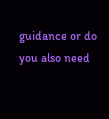guidance or do you also need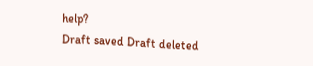help?
Draft saved Draft deleted